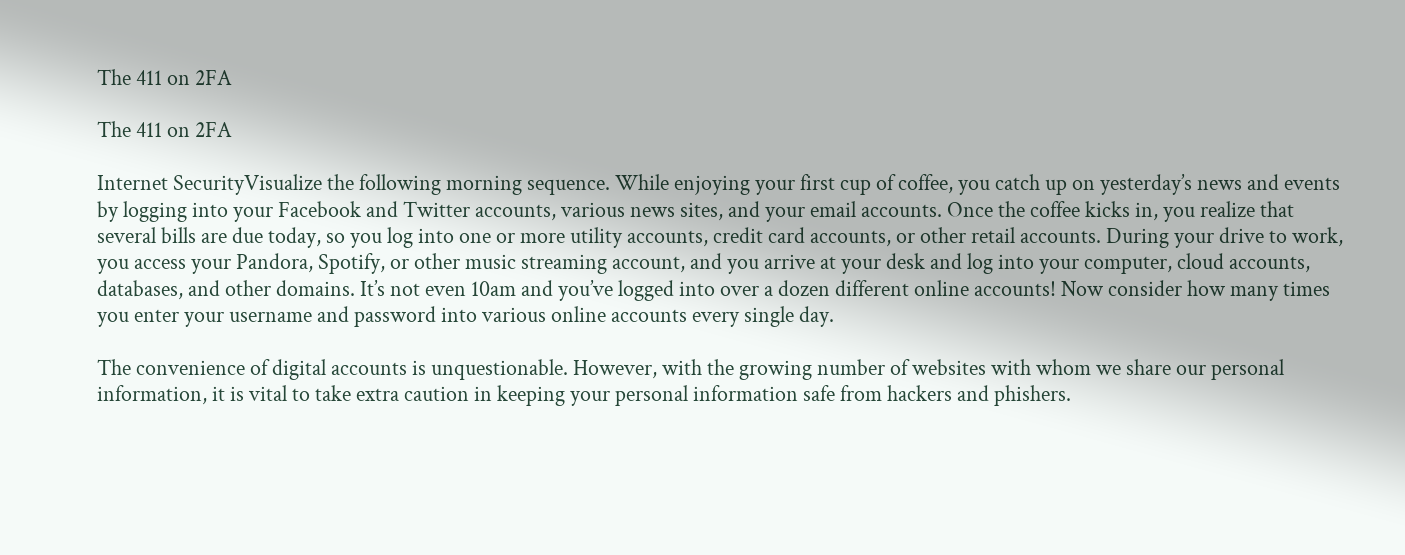The 411 on 2FA

The 411 on 2FA

Internet SecurityVisualize the following morning sequence. While enjoying your first cup of coffee, you catch up on yesterday’s news and events by logging into your Facebook and Twitter accounts, various news sites, and your email accounts. Once the coffee kicks in, you realize that several bills are due today, so you log into one or more utility accounts, credit card accounts, or other retail accounts. During your drive to work, you access your Pandora, Spotify, or other music streaming account, and you arrive at your desk and log into your computer, cloud accounts, databases, and other domains. It’s not even 10am and you’ve logged into over a dozen different online accounts! Now consider how many times you enter your username and password into various online accounts every single day.

The convenience of digital accounts is unquestionable. However, with the growing number of websites with whom we share our personal information, it is vital to take extra caution in keeping your personal information safe from hackers and phishers.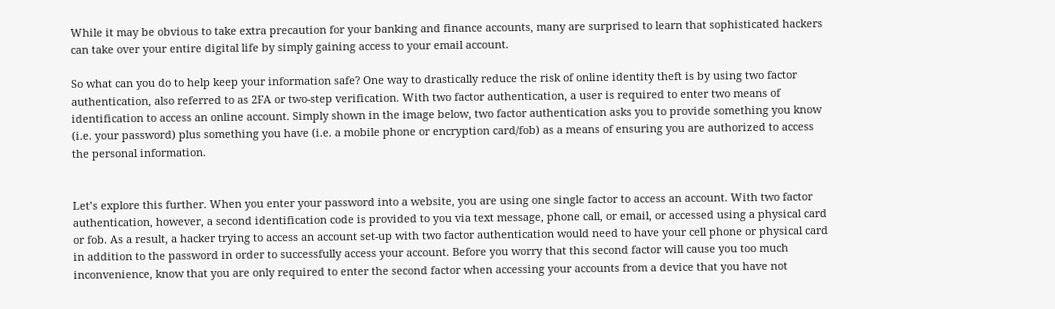While it may be obvious to take extra precaution for your banking and finance accounts, many are surprised to learn that sophisticated hackers can take over your entire digital life by simply gaining access to your email account.

So what can you do to help keep your information safe? One way to drastically reduce the risk of online identity theft is by using two factor authentication, also referred to as 2FA or two-step verification. With two factor authentication, a user is required to enter two means of identification to access an online account. Simply shown in the image below, two factor authentication asks you to provide something you know (i.e. your password) plus something you have (i.e. a mobile phone or encryption card/fob) as a means of ensuring you are authorized to access the personal information.


Let’s explore this further. When you enter your password into a website, you are using one single factor to access an account. With two factor authentication, however, a second identification code is provided to you via text message, phone call, or email, or accessed using a physical card or fob. As a result, a hacker trying to access an account set-up with two factor authentication would need to have your cell phone or physical card in addition to the password in order to successfully access your account. Before you worry that this second factor will cause you too much inconvenience, know that you are only required to enter the second factor when accessing your accounts from a device that you have not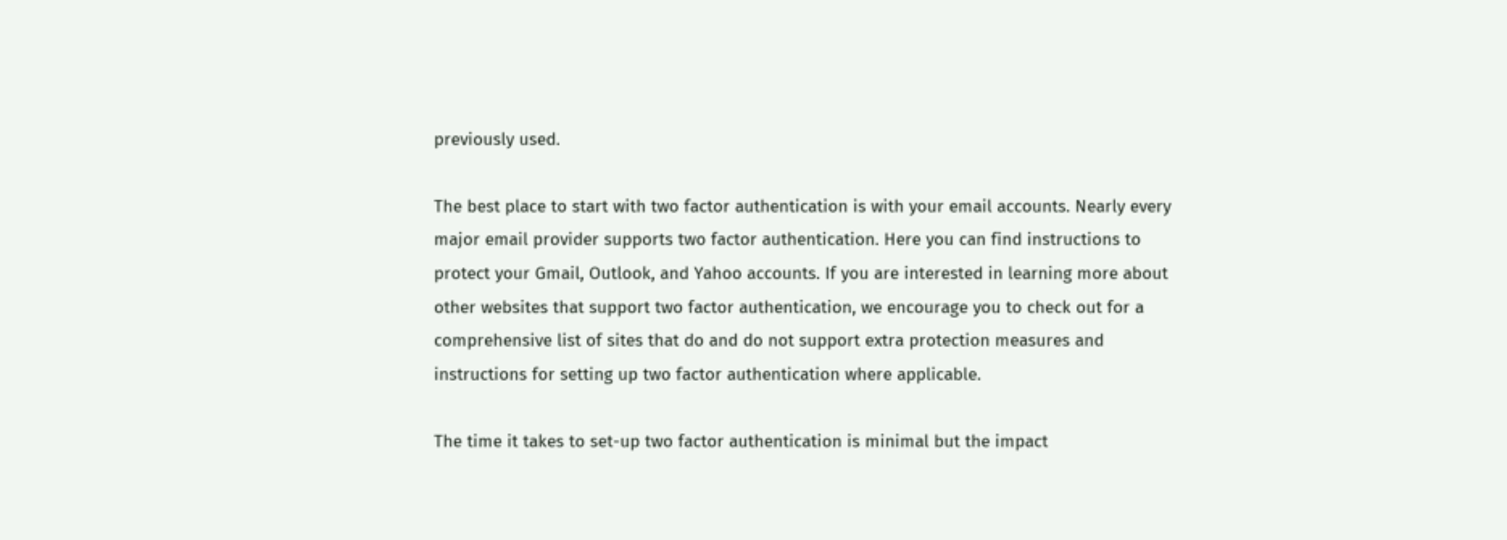previously used.

The best place to start with two factor authentication is with your email accounts. Nearly every major email provider supports two factor authentication. Here you can find instructions to protect your Gmail, Outlook, and Yahoo accounts. If you are interested in learning more about other websites that support two factor authentication, we encourage you to check out for a comprehensive list of sites that do and do not support extra protection measures and instructions for setting up two factor authentication where applicable.

The time it takes to set-up two factor authentication is minimal but the impact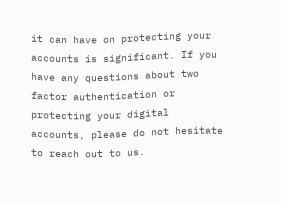it can have on protecting your accounts is significant. If you have any questions about two factor authentication or protecting your digital accounts, please do not hesitate to reach out to us.